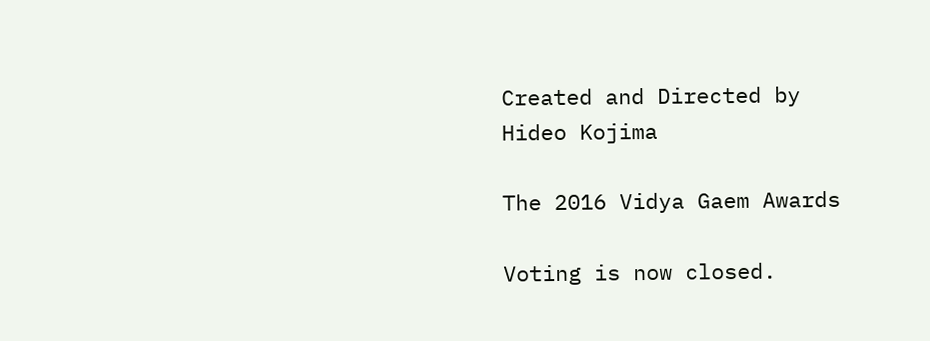Created and Directed by
Hideo Kojima

The 2016 Vidya Gaem Awards

Voting is now closed.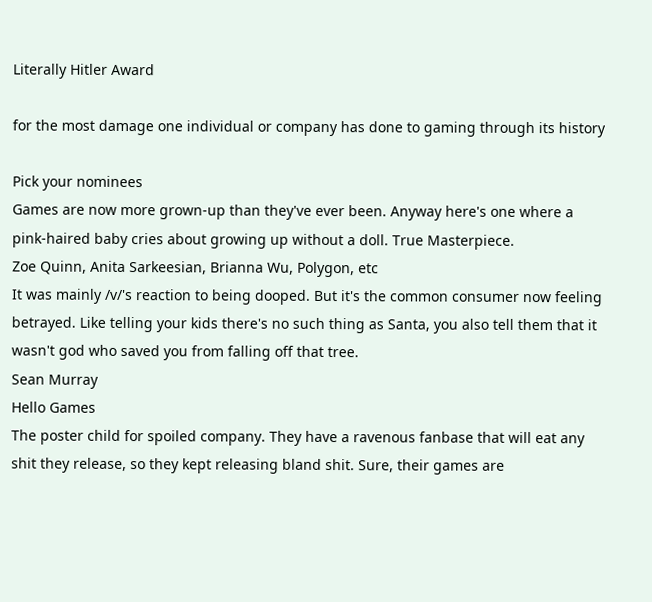Literally Hitler Award

for the most damage one individual or company has done to gaming through its history

Pick your nominees
Games are now more grown-up than they've ever been. Anyway here's one where a pink-haired baby cries about growing up without a doll. True Masterpiece.
Zoe Quinn, Anita Sarkeesian, Brianna Wu, Polygon, etc
It was mainly /v/'s reaction to being dooped. But it's the common consumer now feeling betrayed. Like telling your kids there's no such thing as Santa, you also tell them that it wasn't god who saved you from falling off that tree.
Sean Murray
Hello Games
The poster child for spoiled company. They have a ravenous fanbase that will eat any shit they release, so they kept releasing bland shit. Sure, their games are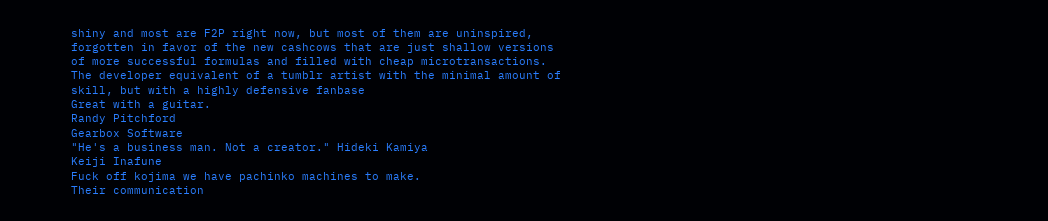shiny and most are F2P right now, but most of them are uninspired, forgotten in favor of the new cashcows that are just shallow versions of more successful formulas and filled with cheap microtransactions. The developer equivalent of a tumblr artist with the minimal amount of skill, but with a highly defensive fanbase
Great with a guitar.
Randy Pitchford
Gearbox Software
"He's a business man. Not a creator." Hideki Kamiya
Keiji Inafune
Fuck off kojima we have pachinko machines to make.
Their communication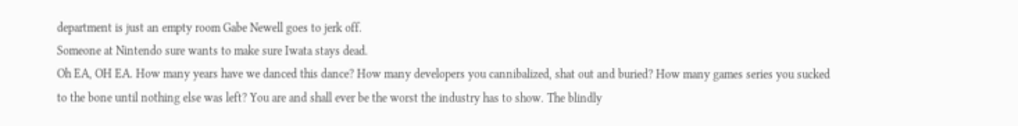department is just an empty room Gabe Newell goes to jerk off.
Someone at Nintendo sure wants to make sure Iwata stays dead.
Oh EA, OH EA. How many years have we danced this dance? How many developers you cannibalized, shat out and buried? How many games series you sucked to the bone until nothing else was left? You are and shall ever be the worst the industry has to show. The blindly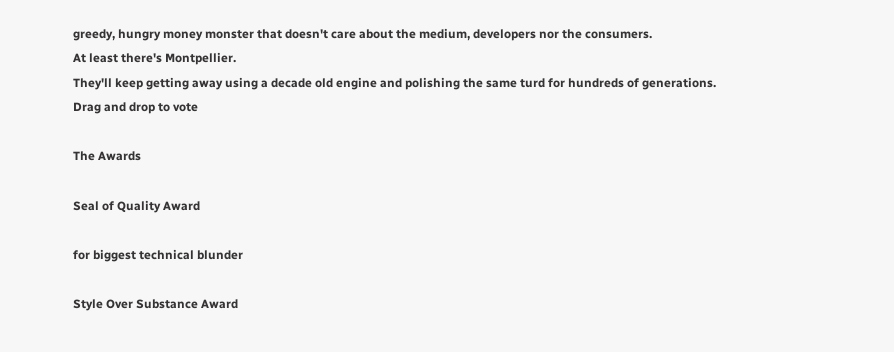greedy, hungry money monster that doesn't care about the medium, developers nor the consumers.
At least there's Montpellier.
They'll keep getting away using a decade old engine and polishing the same turd for hundreds of generations.
Drag and drop to vote

The Awards

Seal of Quality Award

for biggest technical blunder

Style Over Substance Award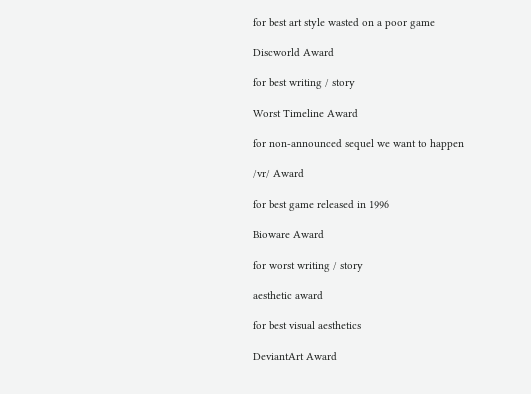for best art style wasted on a poor game

Discworld Award

for best writing / story

Worst Timeline Award

for non-announced sequel we want to happen

/vr/ Award

for best game released in 1996

Bioware Award

for worst writing / story

aesthetic award

for best visual aesthetics

DeviantArt Award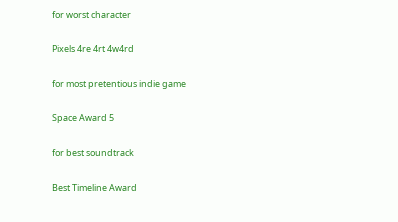for worst character

Pixels 4re 4rt 4w4rd

for most pretentious indie game

Space Award 5

for best soundtrack

Best Timeline Award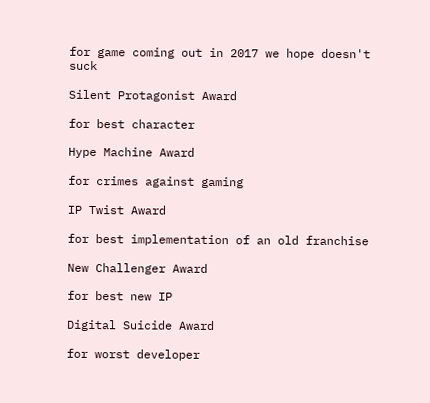for game coming out in 2017 we hope doesn't suck

Silent Protagonist Award

for best character

Hype Machine Award

for crimes against gaming

IP Twist Award

for best implementation of an old franchise

New Challenger Award

for best new IP

Digital Suicide Award

for worst developer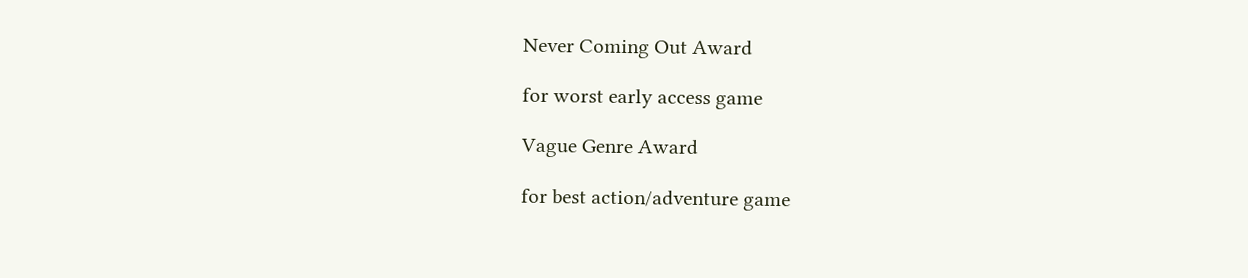Never Coming Out Award

for worst early access game

Vague Genre Award

for best action/adventure game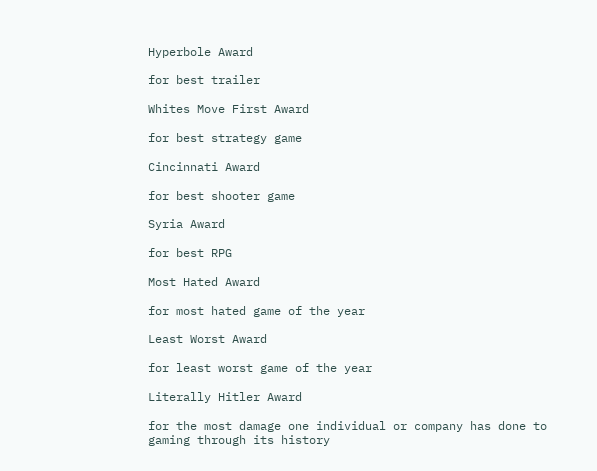Hyperbole Award

for best trailer

Whites Move First Award

for best strategy game

Cincinnati Award

for best shooter game

Syria Award

for best RPG

Most Hated Award

for most hated game of the year

Least Worst Award

for least worst game of the year

Literally Hitler Award

for the most damage one individual or company has done to gaming through its history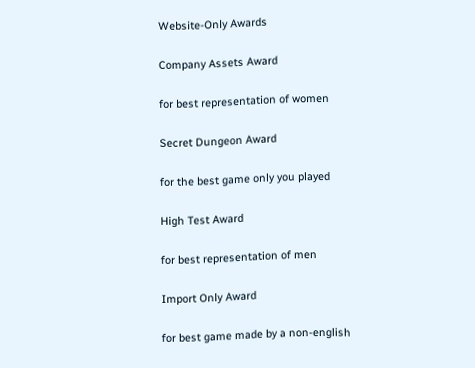Website-Only Awards

Company Assets Award

for best representation of women

Secret Dungeon Award

for the best game only you played

High Test Award

for best representation of men

Import Only Award

for best game made by a non-english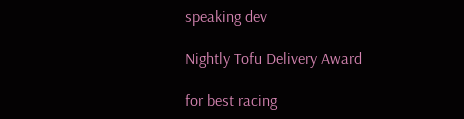speaking dev

Nightly Tofu Delivery Award

for best racing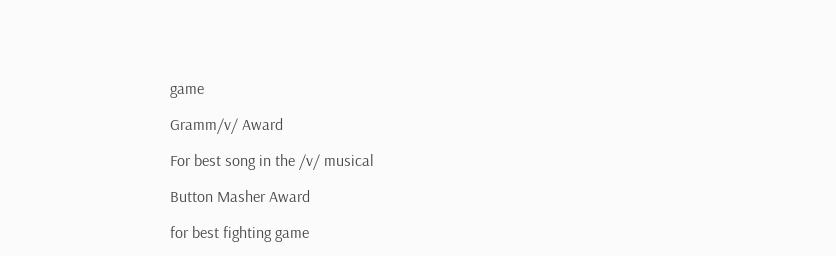game

Gramm/v/ Award

For best song in the /v/ musical

Button Masher Award

for best fighting game